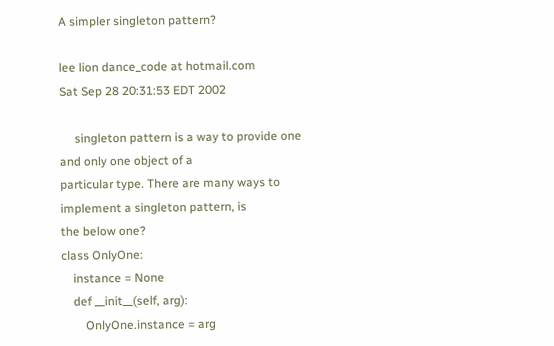A simpler singleton pattern?

lee lion dance_code at hotmail.com
Sat Sep 28 20:31:53 EDT 2002

     singleton pattern is a way to provide one and only one object of a
particular type. There are many ways to implement a singleton pattern, is
the below one?
class OnlyOne:
    instance = None
    def __init__(self, arg):
        OnlyOne.instance = arg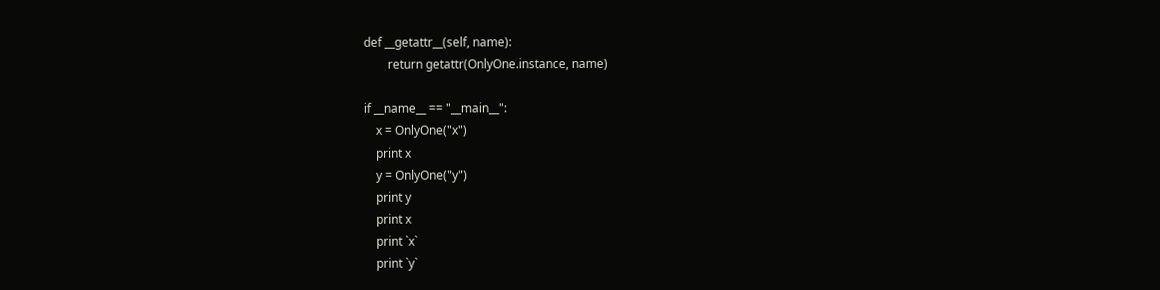def __getattr__(self, name):
        return getattr(OnlyOne.instance, name)

if __name__ == "__main__":
    x = OnlyOne("x")
    print x
    y = OnlyOne("y")
    print y
    print x
    print `x`
    print `y`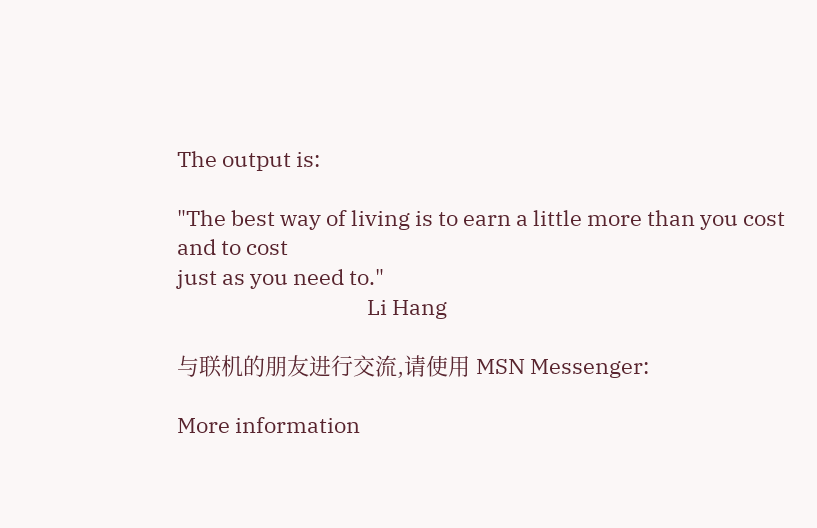The output is:

"The best way of living is to earn a little more than you cost and to cost
just as you need to."
                                      Li Hang

与联机的朋友进行交流,请使用 MSN Messenger:

More information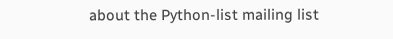about the Python-list mailing list